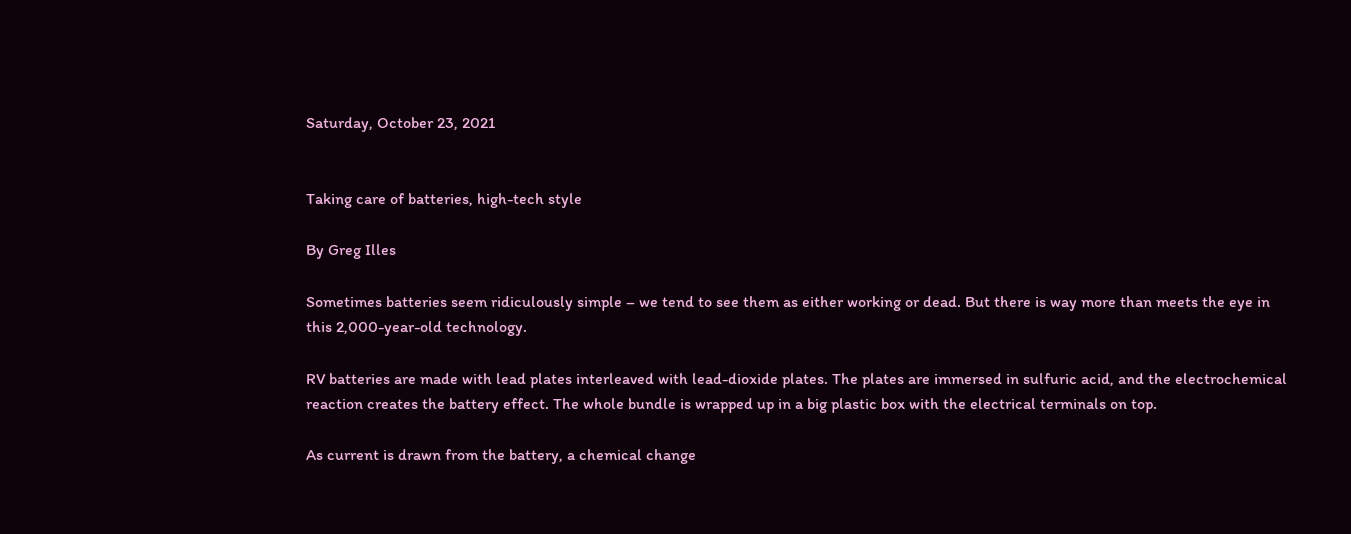Saturday, October 23, 2021


Taking care of batteries, high-tech style

By Greg Illes

Sometimes batteries seem ridiculously simple – we tend to see them as either working or dead. But there is way more than meets the eye in this 2,000-year-old technology.

RV batteries are made with lead plates interleaved with lead-dioxide plates. The plates are immersed in sulfuric acid, and the electrochemical reaction creates the battery effect. The whole bundle is wrapped up in a big plastic box with the electrical terminals on top.

As current is drawn from the battery, a chemical change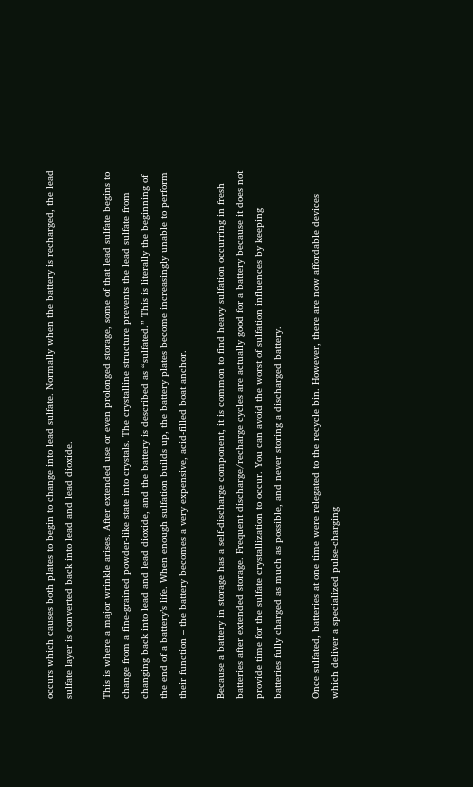occurs which causes both plates to begin to change into lead sulfate. Normally when the battery is recharged, the lead sulfate layer is converted back into lead and lead dioxide.

This is where a major wrinkle arises. After extended use or even prolonged storage, some of that lead sulfate begins to change from a fine-grained powder-like state into crystals. The crystalline structure prevents the lead sulfate from changing back into lead and lead dioxide, and the battery is described as “sulfated.” This is literally the beginning of the end of a battery’s life. When enough sulfation builds up, the battery plates become increasingly unable to perform their function – the battery becomes a very expensive, acid-filled boat anchor.

Because a battery in storage has a self-discharge component, it is common to find heavy sulfation occurring in fresh batteries after extended storage. Frequent discharge/recharge cycles are actually good for a battery because it does not provide time for the sulfate crystallization to occur. You can avoid the worst of sulfation influences by keeping batteries fully charged as much as possible, and never storing a discharged battery.

Once sulfated, batteries at one time were relegated to the recycle bin. However, there are now affordable devices which deliver a specialized pulse-charging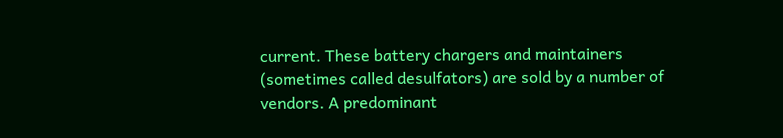current. These battery chargers and maintainers (sometimes called desulfators) are sold by a number of vendors. A predominant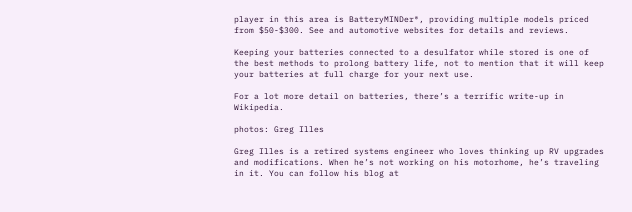player in this area is BatteryMINDer®, providing multiple models priced from $50-$300. See and automotive websites for details and reviews.

Keeping your batteries connected to a desulfator while stored is one of the best methods to prolong battery life, not to mention that it will keep your batteries at full charge for your next use.

For a lot more detail on batteries, there’s a terrific write-up in Wikipedia.

photos: Greg Illes

Greg Illes is a retired systems engineer who loves thinking up RV upgrades and modifications. When he’s not working on his motorhome, he’s traveling in it. You can follow his blog at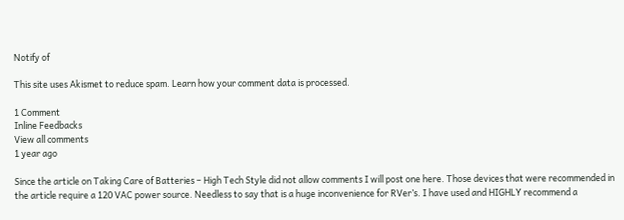Notify of

This site uses Akismet to reduce spam. Learn how your comment data is processed.

1 Comment
Inline Feedbacks
View all comments
1 year ago

Since the article on Taking Care of Batteries – High Tech Style did not allow comments I will post one here. Those devices that were recommended in the article require a 120 VAC power source. Needless to say that is a huge inconvenience for RVer’s. I have used and HIGHLY recommend a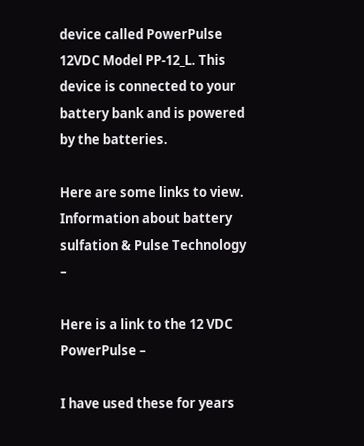device called PowerPulse 12VDC Model PP-12_L. This device is connected to your battery bank and is powered by the batteries.

Here are some links to view. Information about battery sulfation & Pulse Technology –

Here is a link to the 12 VDC PowerPulse –

I have used these for years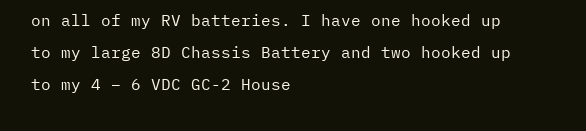on all of my RV batteries. I have one hooked up to my large 8D Chassis Battery and two hooked up to my 4 – 6 VDC GC-2 House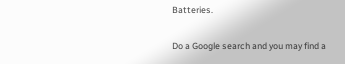Batteries.

Do a Google search and you may find a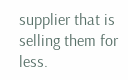supplier that is selling them for less.